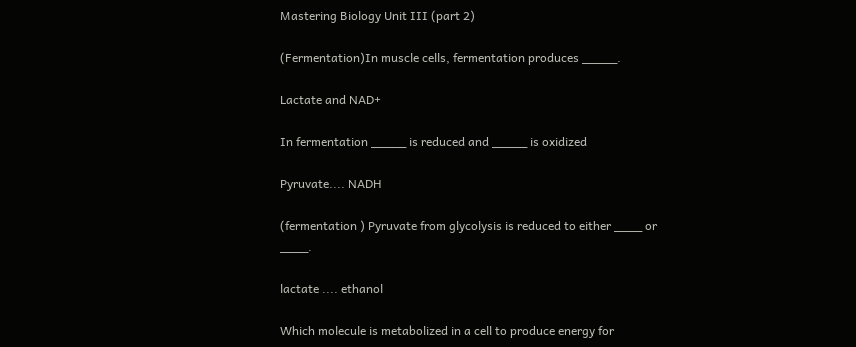Mastering Biology Unit III (part 2)

(Fermentation)In muscle cells, fermentation produces _____.

Lactate and NAD+

In fermentation _____ is reduced and _____ is oxidized

Pyruvate.... NADH

(fermentation ) Pyruvate from glycolysis is reduced to either ____ or ____.

lactate .... ethanol

Which molecule is metabolized in a cell to produce energy for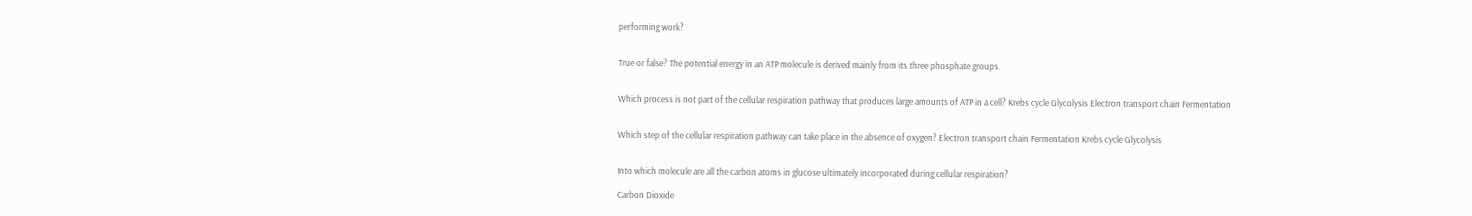performing work?


True or false? The potential energy in an ATP molecule is derived mainly from its three phosphate groups.


Which process is not part of the cellular respiration pathway that produces large amounts of ATP in a cell? Krebs cycle Glycolysis Electron transport chain Fermentation


Which step of the cellular respiration pathway can take place in the absence of oxygen? Electron transport chain Fermentation Krebs cycle Glycolysis


Into which molecule are all the carbon atoms in glucose ultimately incorporated during cellular respiration?

Carbon Dioxide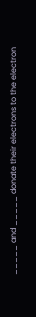_____ and _____ donate their electrons to the electron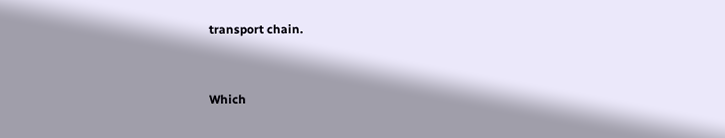transport chain.


Which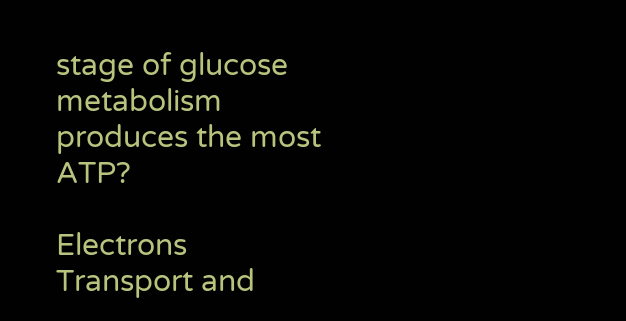stage of glucose metabolism produces the most ATP?

Electrons Transport and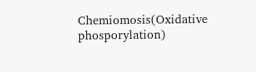Chemiomosis(Oxidative phosporylation)